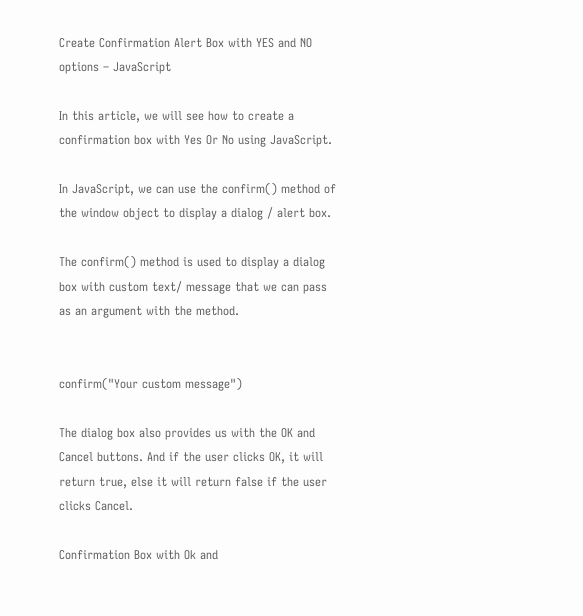Create Confirmation Alert Box with YES and NO options – JavaScript

In this article, we will see how to create a confirmation box with Yes Or No using JavaScript.

In JavaScript, we can use the confirm() method of the window object to display a dialog / alert box.

The confirm() method is used to display a dialog box with custom text/ message that we can pass as an argument with the method.


confirm("Your custom message")

The dialog box also provides us with the OK and Cancel buttons. And if the user clicks OK, it will return true, else it will return false if the user clicks Cancel.

Confirmation Box with Ok and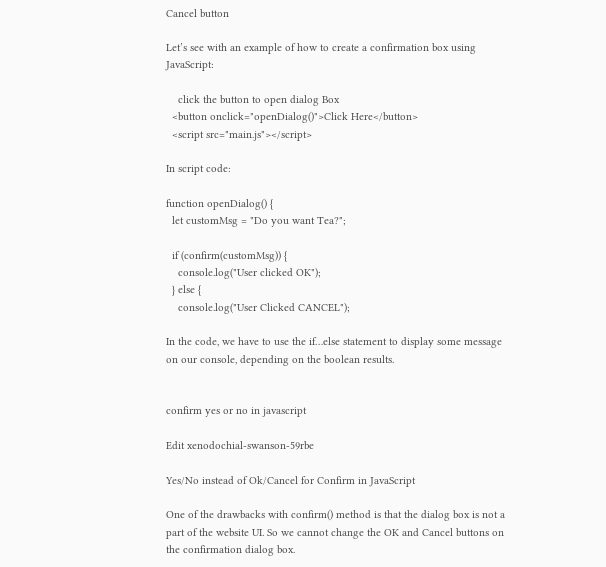Cancel button

Let’s see with an example of how to create a confirmation box using JavaScript:

    click the button to open dialog Box
  <button onclick="openDialog()">Click Here</button>
  <script src="main.js"></script>

In script code:

function openDialog() {
  let customMsg = "Do you want Tea?";

  if (confirm(customMsg)) {
    console.log("User clicked OK");
  } else {
    console.log("User Clicked CANCEL");

In the code, we have to use the if…else statement to display some message on our console, depending on the boolean results.


confirm yes or no in javascript

Edit xenodochial-swanson-59rbe

Yes/No instead of Ok/Cancel for Confirm in JavaScript

One of the drawbacks with confirm() method is that the dialog box is not a part of the website UI. So we cannot change the OK and Cancel buttons on the confirmation dialog box.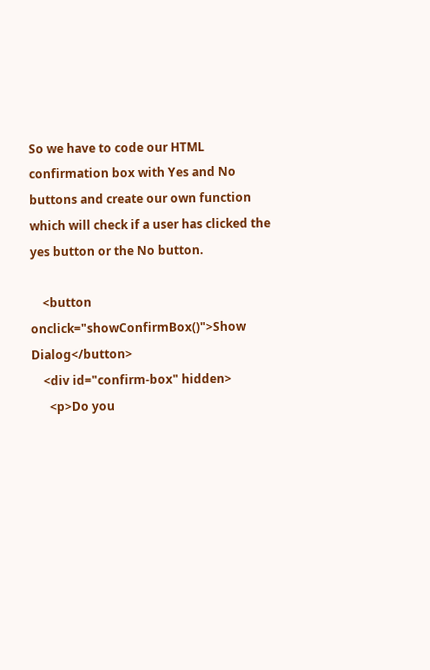So we have to code our HTML confirmation box with Yes and No buttons and create our own function which will check if a user has clicked the yes button or the No button.

    <button onclick="showConfirmBox()">Show Dialog</button>
    <div id="confirm-box" hidden>
      <p>Do you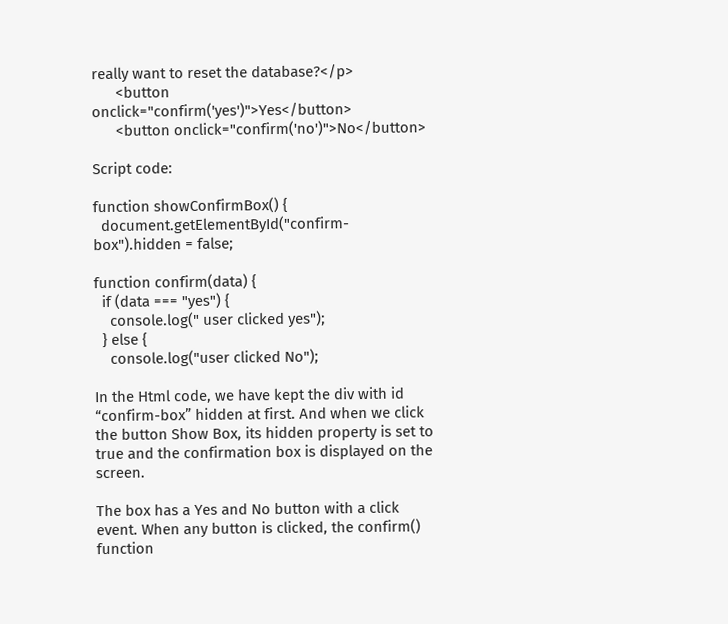really want to reset the database?</p>
      <button onclick="confirm('yes')">Yes</button>
      <button onclick="confirm('no')">No</button>

Script code:

function showConfirmBox() {
  document.getElementById("confirm-box").hidden = false;

function confirm(data) {
  if (data === "yes") {
    console.log(" user clicked yes");
  } else {
    console.log("user clicked No");

In the Html code, we have kept the div with id “confirm-box” hidden at first. And when we click the button Show Box, its hidden property is set to true and the confirmation box is displayed on the screen.

The box has a Yes and No button with a click event. When any button is clicked, the confirm() function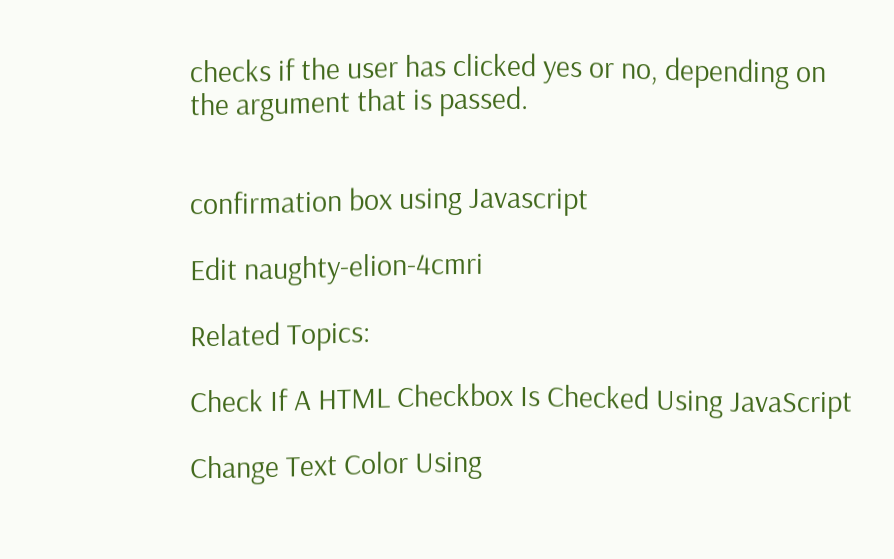checks if the user has clicked yes or no, depending on the argument that is passed.


confirmation box using Javascript

Edit naughty-elion-4cmri

Related Topics:

Check If A HTML Checkbox Is Checked Using JavaScript

Change Text Color Using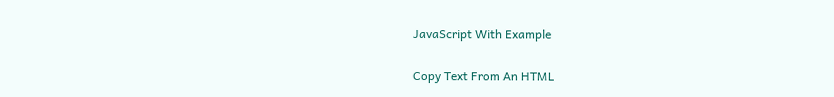JavaScript With Example

Copy Text From An HTML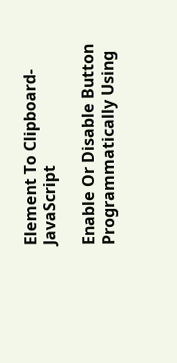Element To Clipboard-JavaScript

Enable Or Disable Button Programmatically Using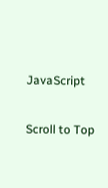JavaScript

Scroll to Top